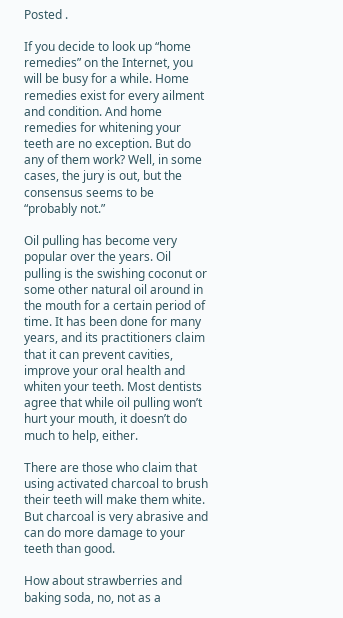Posted .

If you decide to look up “home remedies” on the Internet, you will be busy for a while. Home remedies exist for every ailment and condition. And home remedies for whitening your teeth are no exception. But do any of them work? Well, in some cases, the jury is out, but the consensus seems to be “probably not.”

Oil pulling has become very popular over the years. Oil pulling is the swishing coconut or some other natural oil around in the mouth for a certain period of time. It has been done for many years, and its practitioners claim that it can prevent cavities, improve your oral health and whiten your teeth. Most dentists agree that while oil pulling won’t hurt your mouth, it doesn’t do much to help, either.

There are those who claim that using activated charcoal to brush their teeth will make them white. But charcoal is very abrasive and can do more damage to your teeth than good.

How about strawberries and baking soda, no, not as a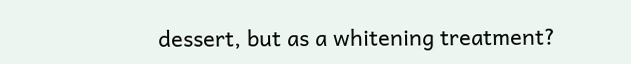dessert, but as a whitening treatment?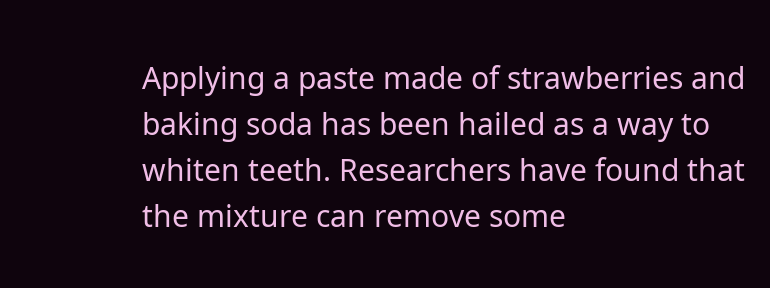Applying a paste made of strawberries and baking soda has been hailed as a way to whiten teeth. Researchers have found that the mixture can remove some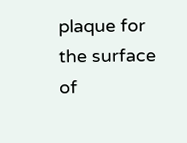plaque for the surface of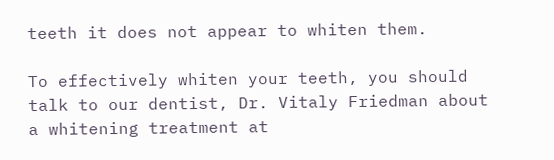teeth it does not appear to whiten them.

To effectively whiten your teeth, you should talk to our dentist, Dr. Vitaly Friedman about a whitening treatment at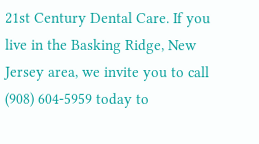21st Century Dental Care. If you live in the Basking Ridge, New Jersey area, we invite you to call (908) 604-5959 today to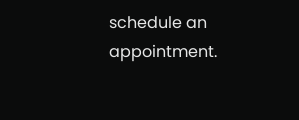schedule an appointment.